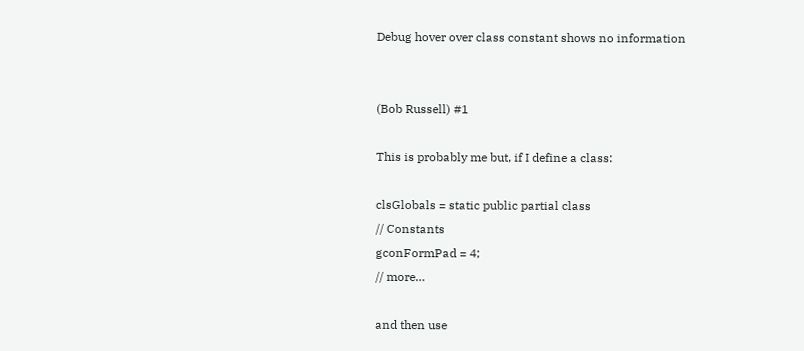Debug hover over class constant shows no information


(Bob Russell) #1

This is probably me but, if I define a class:

clsGlobals = static public partial class
// Constants
gconFormPad = 4;
// more…

and then use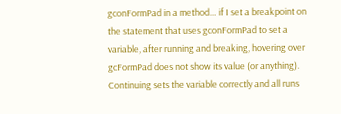gconFormPad in a method… if I set a breakpoint on the statement that uses gconFormPad to set a variable, after running and breaking, hovering over gcFormPad does not show its value (or anything). Continuing sets the variable correctly and all runs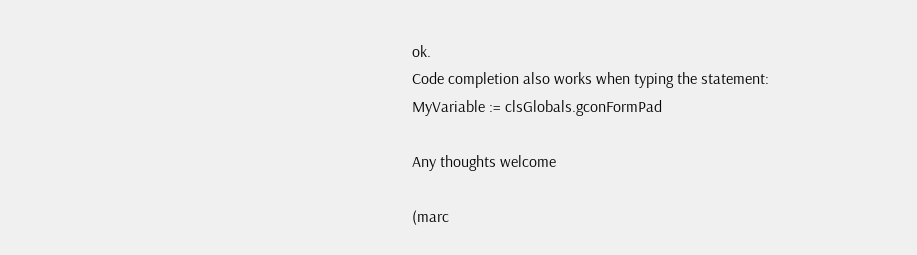ok.
Code completion also works when typing the statement:
MyVariable := clsGlobals.gconFormPad

Any thoughts welcome

(marc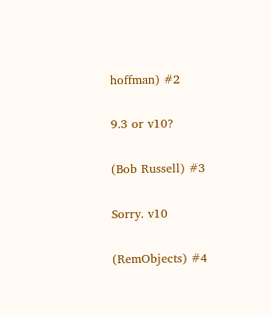hoffman) #2

9.3 or v10?

(Bob Russell) #3

Sorry. v10

(RemObjects) #4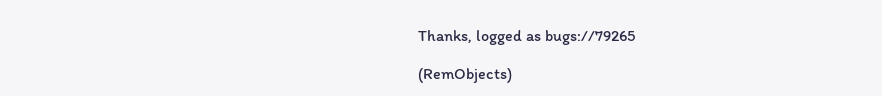Thanks, logged as bugs://79265

(RemObjects)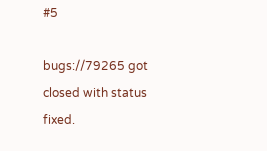#5

bugs://79265 got closed with status fixed.